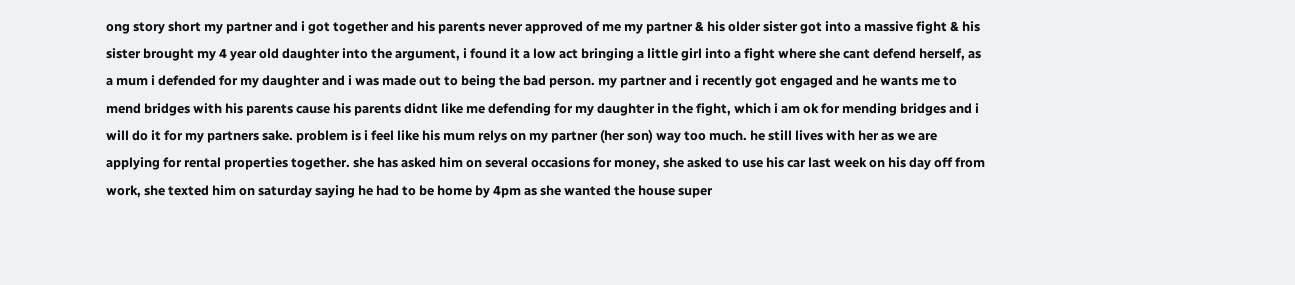ong story short my partner and i got together and his parents never approved of me my partner & his older sister got into a massive fight & his sister brought my 4 year old daughter into the argument, i found it a low act bringing a little girl into a fight where she cant defend herself, as a mum i defended for my daughter and i was made out to being the bad person. my partner and i recently got engaged and he wants me to mend bridges with his parents cause his parents didnt like me defending for my daughter in the fight, which i am ok for mending bridges and i will do it for my partners sake. problem is i feel like his mum relys on my partner (her son) way too much. he still lives with her as we are applying for rental properties together. she has asked him on several occasions for money, she asked to use his car last week on his day off from work, she texted him on saturday saying he had to be home by 4pm as she wanted the house super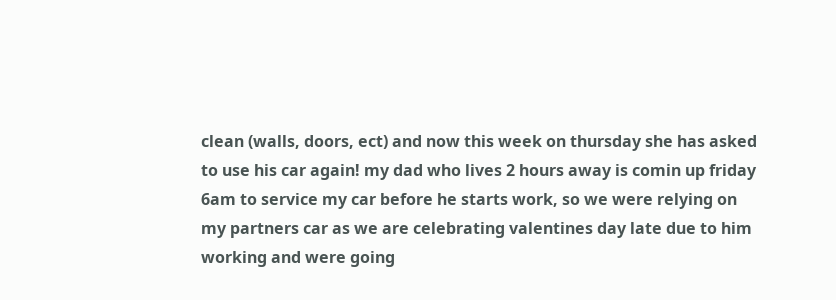clean (walls, doors, ect) and now this week on thursday she has asked to use his car again! my dad who lives 2 hours away is comin up friday 6am to service my car before he starts work, so we were relying on my partners car as we are celebrating valentines day late due to him working and were going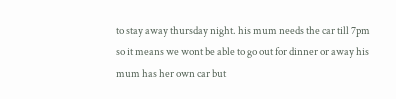to stay away thursday night. his mum needs the car till 7pm so it means we wont be able to go out for dinner or away his mum has her own car but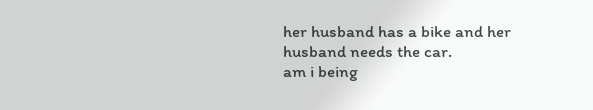her husband has a bike and her husband needs the car.
am i being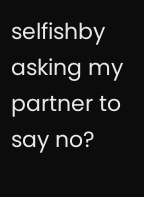selfishby asking my partner to say no?